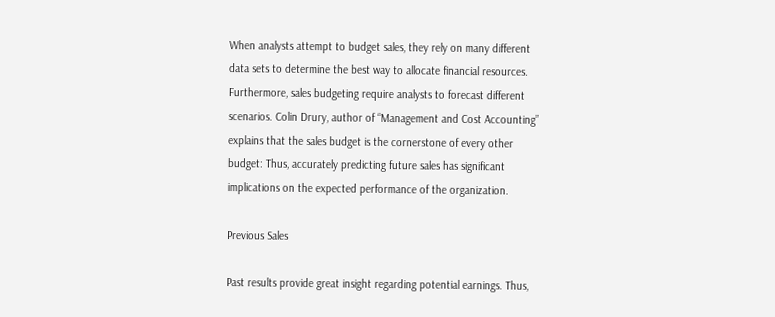When analysts attempt to budget sales, they rely on many different data sets to determine the best way to allocate financial resources. Furthermore, sales budgeting require analysts to forecast different scenarios. Colin Drury, author of “Management and Cost Accounting” explains that the sales budget is the cornerstone of every other budget: Thus, accurately predicting future sales has significant implications on the expected performance of the organization.

Previous Sales

Past results provide great insight regarding potential earnings. Thus,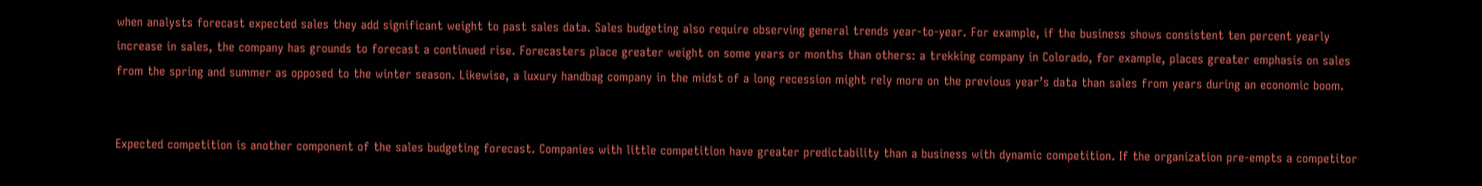when analysts forecast expected sales they add significant weight to past sales data. Sales budgeting also require observing general trends year-to-year. For example, if the business shows consistent ten percent yearly increase in sales, the company has grounds to forecast a continued rise. Forecasters place greater weight on some years or months than others: a trekking company in Colorado, for example, places greater emphasis on sales from the spring and summer as opposed to the winter season. Likewise, a luxury handbag company in the midst of a long recession might rely more on the previous year’s data than sales from years during an economic boom.


Expected competition is another component of the sales budgeting forecast. Companies with little competition have greater predictability than a business with dynamic competition. If the organization pre-empts a competitor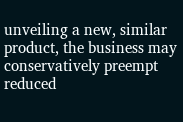unveiling a new, similar product, the business may conservatively preempt reduced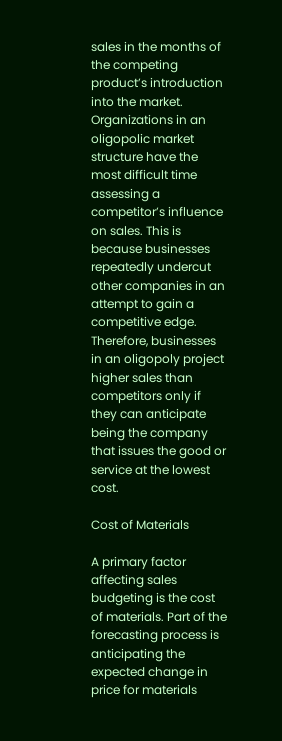sales in the months of the competing product’s introduction into the market. Organizations in an oligopolic market structure have the most difficult time assessing a competitor’s influence on sales. This is because businesses repeatedly undercut other companies in an attempt to gain a competitive edge. Therefore, businesses in an oligopoly project higher sales than competitors only if they can anticipate being the company that issues the good or service at the lowest cost.

Cost of Materials

A primary factor affecting sales budgeting is the cost of materials. Part of the forecasting process is anticipating the expected change in price for materials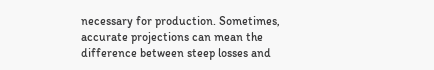necessary for production. Sometimes, accurate projections can mean the difference between steep losses and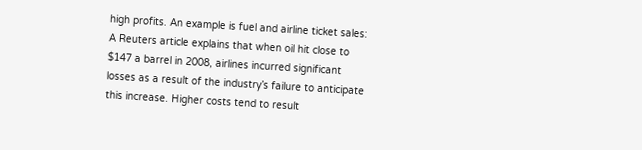high profits. An example is fuel and airline ticket sales: A Reuters article explains that when oil hit close to $147 a barrel in 2008, airlines incurred significant losses as a result of the industry’s failure to anticipate this increase. Higher costs tend to result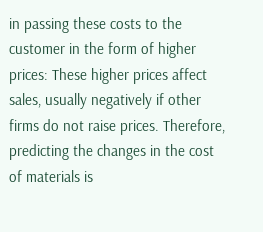in passing these costs to the customer in the form of higher prices: These higher prices affect sales, usually negatively if other firms do not raise prices. Therefore, predicting the changes in the cost of materials is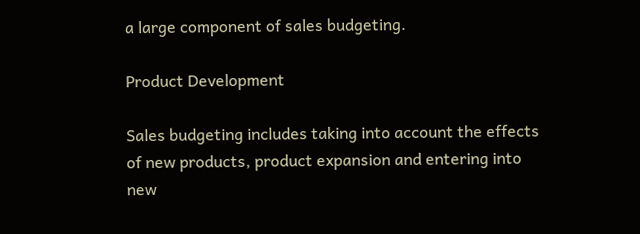a large component of sales budgeting.

Product Development

Sales budgeting includes taking into account the effects of new products, product expansion and entering into new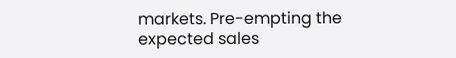markets. Pre-empting the expected sales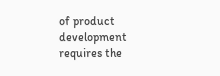of product development requires the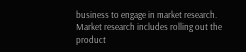business to engage in market research. Market research includes rolling out the product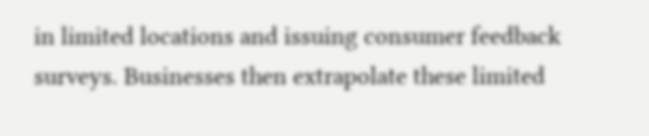in limited locations and issuing consumer feedback surveys. Businesses then extrapolate these limited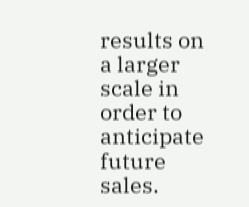results on a larger scale in order to anticipate future sales.